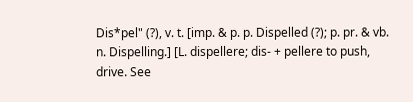Dis*pel" (?), v. t. [imp. & p. p. Dispelled (?); p. pr. & vb. n. Dispelling.] [L. dispellere; dis- + pellere to push, drive. See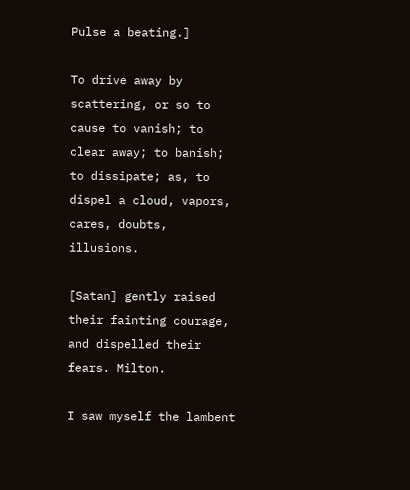Pulse a beating.]

To drive away by scattering, or so to cause to vanish; to clear away; to banish; to dissipate; as, to dispel a cloud, vapors, cares, doubts, illusions.

[Satan] gently raised their fainting courage, and dispelled their fears. Milton.

I saw myself the lambent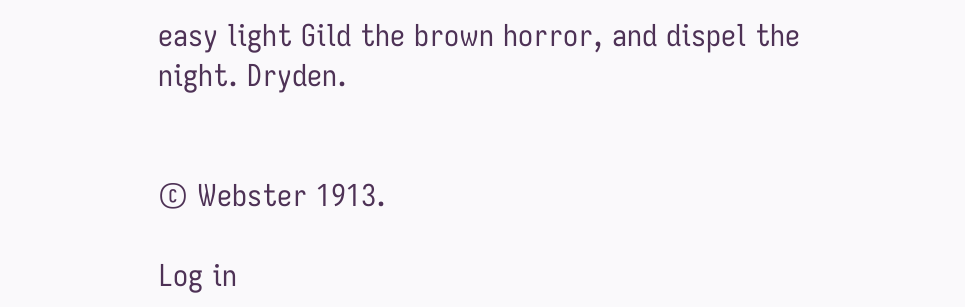easy light Gild the brown horror, and dispel the night. Dryden.


© Webster 1913.

Log in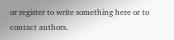or register to write something here or to contact authors.